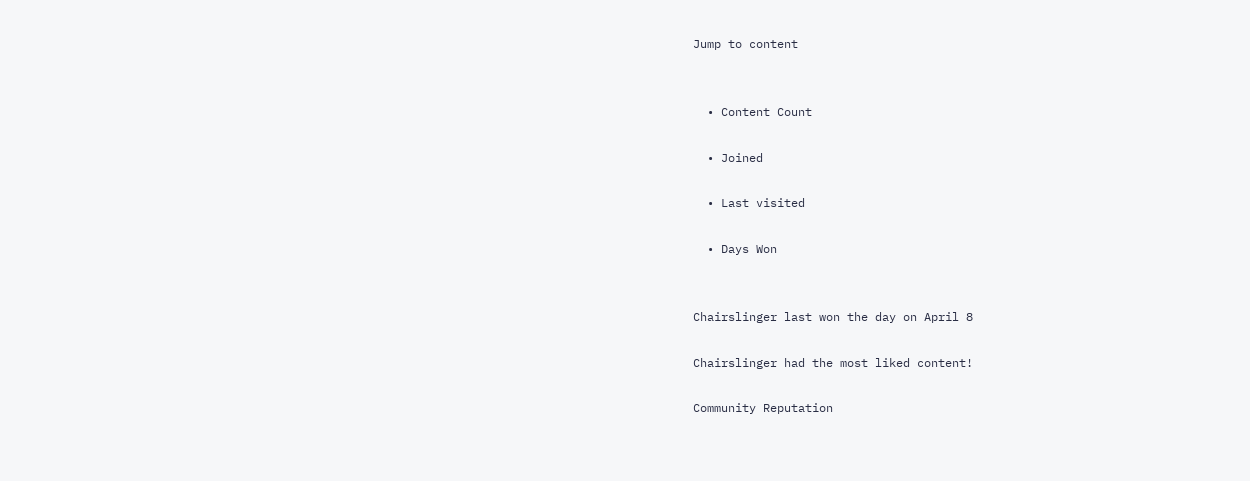Jump to content


  • Content Count

  • Joined

  • Last visited

  • Days Won


Chairslinger last won the day on April 8

Chairslinger had the most liked content!

Community Reputation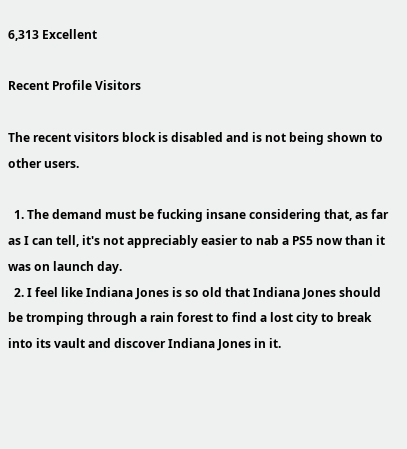6,313 Excellent

Recent Profile Visitors

The recent visitors block is disabled and is not being shown to other users.

  1. The demand must be fucking insane considering that, as far as I can tell, it's not appreciably easier to nab a PS5 now than it was on launch day.
  2. I feel like Indiana Jones is so old that Indiana Jones should be tromping through a rain forest to find a lost city to break into its vault and discover Indiana Jones in it.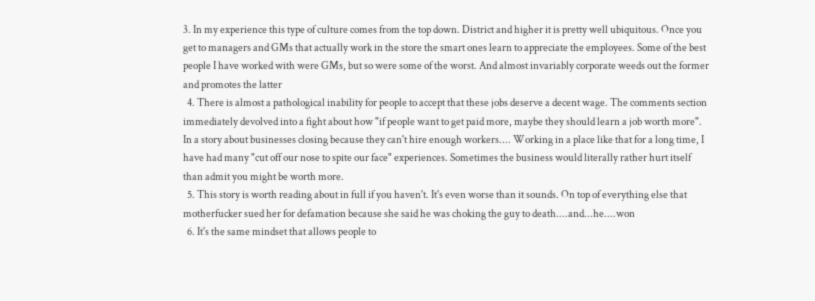3. In my experience this type of culture comes from the top down. District and higher it is pretty well ubiquitous. Once you get to managers and GMs that actually work in the store the smart ones learn to appreciate the employees. Some of the best people I have worked with were GMs, but so were some of the worst. And almost invariably corporate weeds out the former and promotes the latter
  4. There is almost a pathological inability for people to accept that these jobs deserve a decent wage. The comments section immediately devolved into a fight about how "if people want to get paid more, maybe they should learn a job worth more". In a story about businesses closing because they can't hire enough workers.... Working in a place like that for a long time, I have had many "cut off our nose to spite our face" experiences. Sometimes the business would literally rather hurt itself than admit you might be worth more.
  5. This story is worth reading about in full if you haven't. It's even worse than it sounds. On top of everything else that motherfucker sued her for defamation because she said he was choking the guy to death....and...he....won
  6. It's the same mindset that allows people to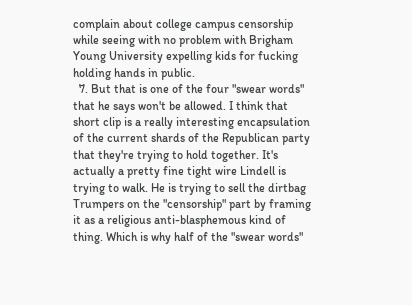complain about college campus censorship while seeing with no problem with Brigham Young University expelling kids for fucking holding hands in public.
  7. But that is one of the four "swear words" that he says won't be allowed. I think that short clip is a really interesting encapsulation of the current shards of the Republican party that they're trying to hold together. It's actually a pretty fine tight wire Lindell is trying to walk. He is trying to sell the dirtbag Trumpers on the "censorship" part by framing it as a religious anti-blasphemous kind of thing. Which is why half of the "swear words"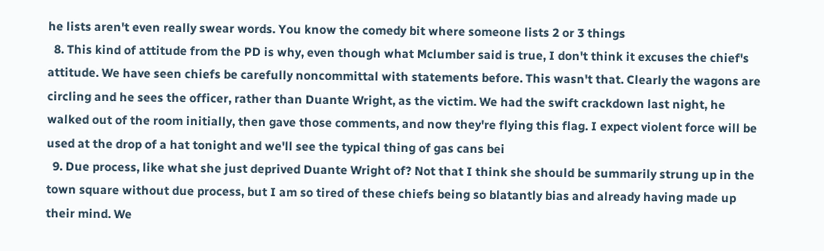he lists aren't even really swear words. You know the comedy bit where someone lists 2 or 3 things
  8. This kind of attitude from the PD is why, even though what Mclumber said is true, I don't think it excuses the chief's attitude. We have seen chiefs be carefully noncommittal with statements before. This wasn't that. Clearly the wagons are circling and he sees the officer, rather than Duante Wright, as the victim. We had the swift crackdown last night, he walked out of the room initially, then gave those comments, and now they're flying this flag. I expect violent force will be used at the drop of a hat tonight and we'll see the typical thing of gas cans bei
  9. Due process, like what she just deprived Duante Wright of? Not that I think she should be summarily strung up in the town square without due process, but I am so tired of these chiefs being so blatantly bias and already having made up their mind. We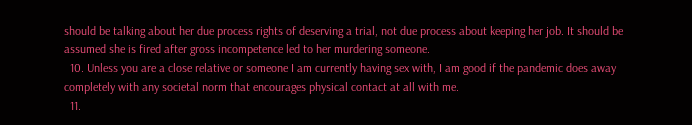should be talking about her due process rights of deserving a trial, not due process about keeping her job. It should be assumed she is fired after gross incompetence led to her murdering someone.
  10. Unless you are a close relative or someone I am currently having sex with, I am good if the pandemic does away completely with any societal norm that encourages physical contact at all with me.
  11.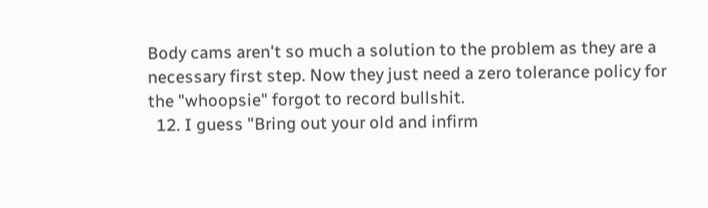Body cams aren't so much a solution to the problem as they are a necessary first step. Now they just need a zero tolerance policy for the "whoopsie" forgot to record bullshit.
  12. I guess "Bring out your old and infirm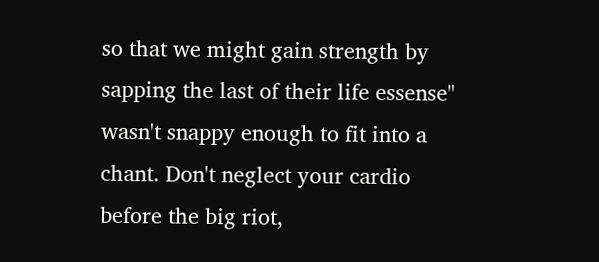so that we might gain strength by sapping the last of their life essense" wasn't snappy enough to fit into a chant. Don't neglect your cardio before the big riot,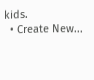kids.
  • Create New...